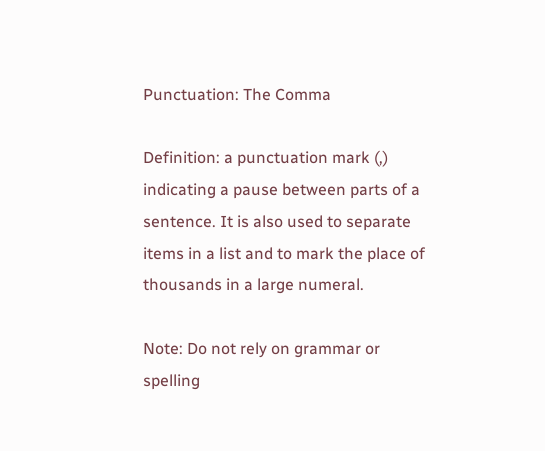Punctuation: The Comma

Definition: a punctuation mark (,) indicating a pause between parts of a sentence. It is also used to separate items in a list and to mark the place of thousands in a large numeral.

Note: Do not rely on grammar or spelling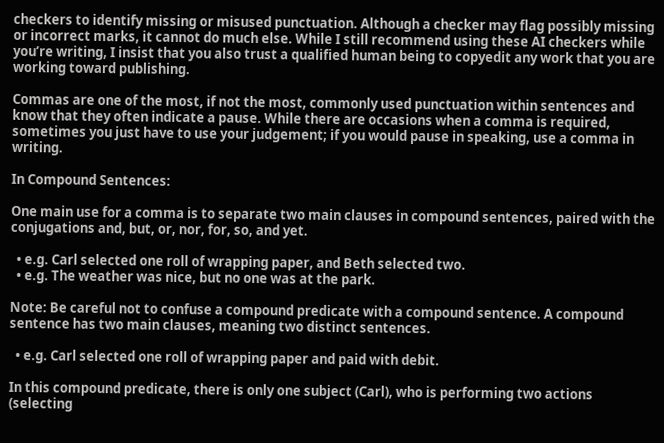checkers to identify missing or misused punctuation. Although a checker may flag possibly missing or incorrect marks, it cannot do much else. While I still recommend using these AI checkers while you’re writing, I insist that you also trust a qualified human being to copyedit any work that you are working toward publishing.

Commas are one of the most, if not the most, commonly used punctuation within sentences and know that they often indicate a pause. While there are occasions when a comma is required, sometimes you just have to use your judgement; if you would pause in speaking, use a comma in writing.

In Compound Sentences:

One main use for a comma is to separate two main clauses in compound sentences, paired with the conjugations and, but, or, nor, for, so, and yet.

  • e.g. Carl selected one roll of wrapping paper, and Beth selected two.
  • e.g. The weather was nice, but no one was at the park.

Note: Be careful not to confuse a compound predicate with a compound sentence. A compound sentence has two main clauses, meaning two distinct sentences.

  • e.g. Carl selected one roll of wrapping paper and paid with debit.

In this compound predicate, there is only one subject (Carl), who is performing two actions (selecting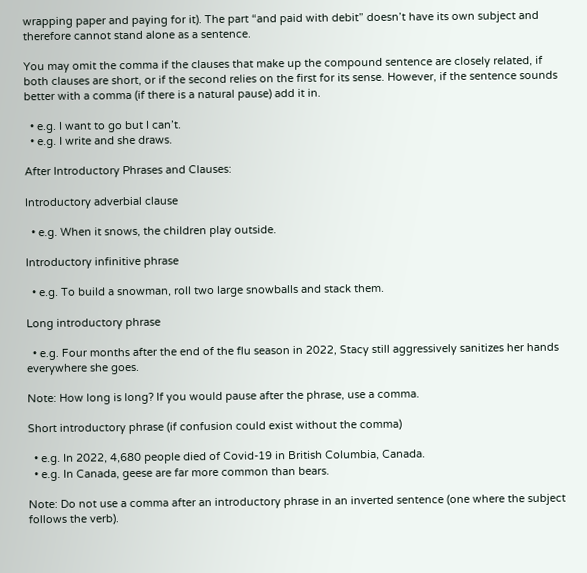wrapping paper and paying for it). The part “and paid with debit” doesn’t have its own subject and therefore cannot stand alone as a sentence.

You may omit the comma if the clauses that make up the compound sentence are closely related, if both clauses are short, or if the second relies on the first for its sense. However, if the sentence sounds better with a comma (if there is a natural pause) add it in.

  • e.g. I want to go but I can’t.
  • e.g. I write and she draws.

After Introductory Phrases and Clauses:

Introductory adverbial clause

  • e.g. When it snows, the children play outside.

Introductory infinitive phrase

  • e.g. To build a snowman, roll two large snowballs and stack them.

Long introductory phrase

  • e.g. Four months after the end of the flu season in 2022, Stacy still aggressively sanitizes her hands everywhere she goes.

Note: How long is long? If you would pause after the phrase, use a comma.

Short introductory phrase (if confusion could exist without the comma)

  • e.g. In 2022, 4,680 people died of Covid-19 in British Columbia, Canada.
  • e.g. In Canada, geese are far more common than bears.

Note: Do not use a comma after an introductory phrase in an inverted sentence (one where the subject follows the verb).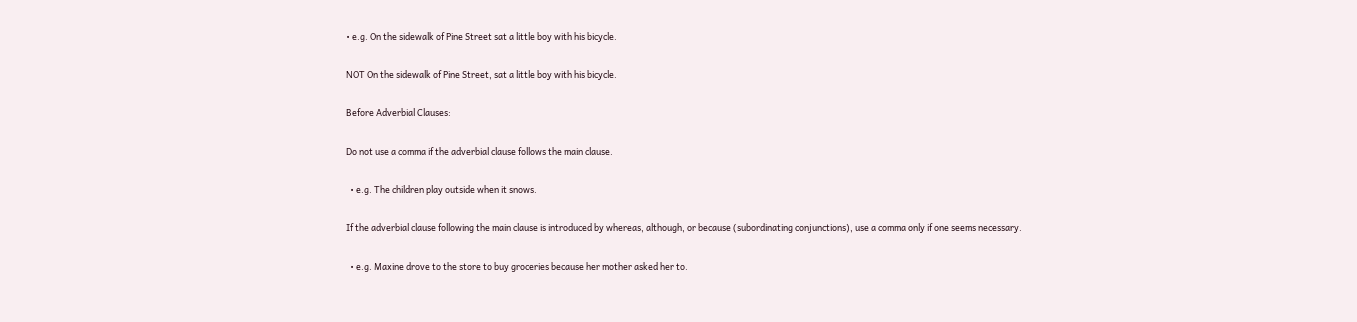• e.g. On the sidewalk of Pine Street sat a little boy with his bicycle.

NOT On the sidewalk of Pine Street, sat a little boy with his bicycle.

Before Adverbial Clauses:

Do not use a comma if the adverbial clause follows the main clause.

  • e.g. The children play outside when it snows.

If the adverbial clause following the main clause is introduced by whereas, although, or because (subordinating conjunctions), use a comma only if one seems necessary.

  • e.g. Maxine drove to the store to buy groceries because her mother asked her to.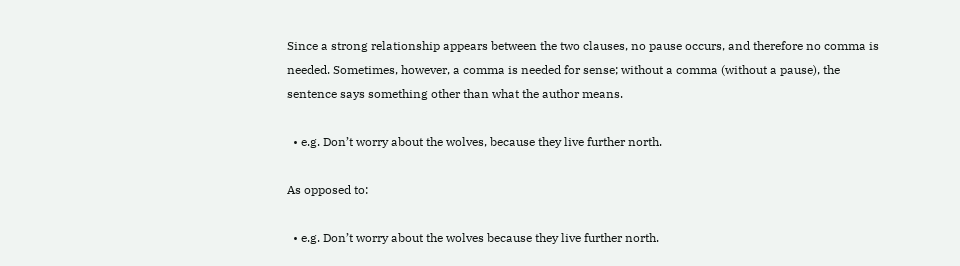Since a strong relationship appears between the two clauses, no pause occurs, and therefore no comma is needed. Sometimes, however, a comma is needed for sense; without a comma (without a pause), the sentence says something other than what the author means.

  • e.g. Don’t worry about the wolves, because they live further north.

As opposed to:

  • e.g. Don’t worry about the wolves because they live further north.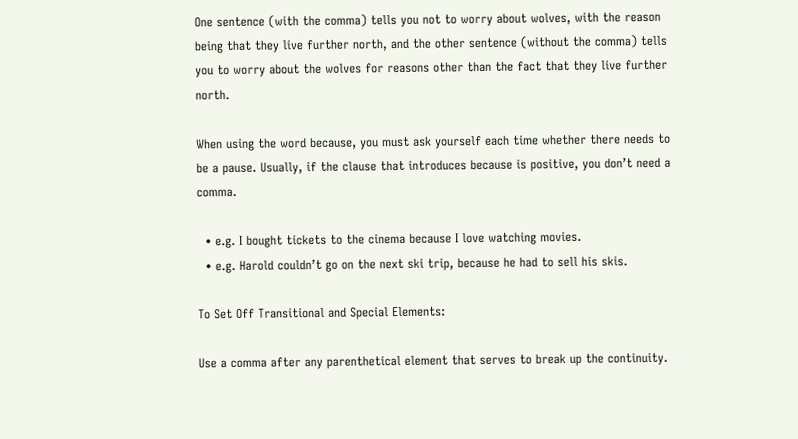One sentence (with the comma) tells you not to worry about wolves, with the reason being that they live further north, and the other sentence (without the comma) tells you to worry about the wolves for reasons other than the fact that they live further north.

When using the word because, you must ask yourself each time whether there needs to be a pause. Usually, if the clause that introduces because is positive, you don’t need a comma.

  • e.g. I bought tickets to the cinema because I love watching movies.
  • e.g. Harold couldn’t go on the next ski trip, because he had to sell his skis.

To Set Off Transitional and Special Elements:

Use a comma after any parenthetical element that serves to break up the continuity.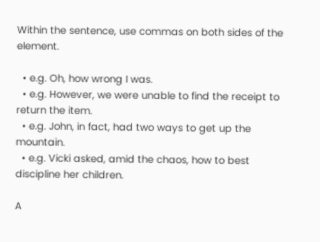Within the sentence, use commas on both sides of the element.

  • e.g. Oh, how wrong I was.
  • e.g. However, we were unable to find the receipt to return the item.
  • e.g. John, in fact, had two ways to get up the mountain.
  • e.g. Vicki asked, amid the chaos, how to best discipline her children.

A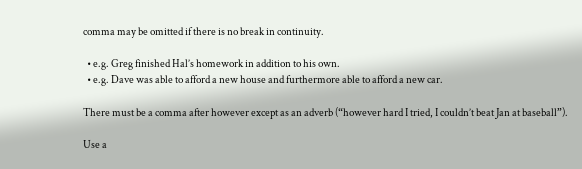comma may be omitted if there is no break in continuity.

  • e.g. Greg finished Hal’s homework in addition to his own.
  • e.g. Dave was able to afford a new house and furthermore able to afford a new car.

There must be a comma after however except as an adverb (“however hard I tried, I couldn’t beat Jan at baseball”).

Use a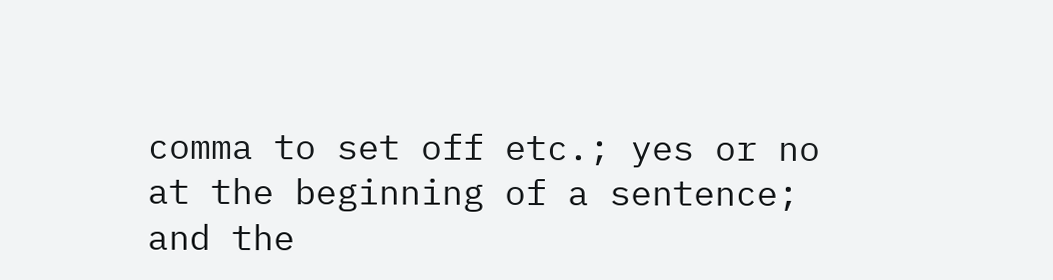comma to set off etc.; yes or no at the beginning of a sentence; and the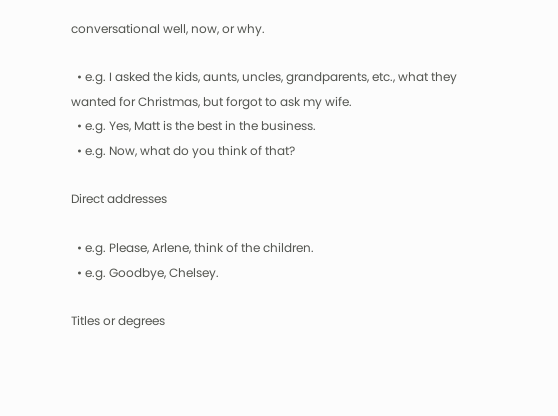conversational well, now, or why.

  • e.g. I asked the kids, aunts, uncles, grandparents, etc., what they wanted for Christmas, but forgot to ask my wife.
  • e.g. Yes, Matt is the best in the business.
  • e.g. Now, what do you think of that?

Direct addresses

  • e.g. Please, Arlene, think of the children.
  • e.g. Goodbye, Chelsey.

Titles or degrees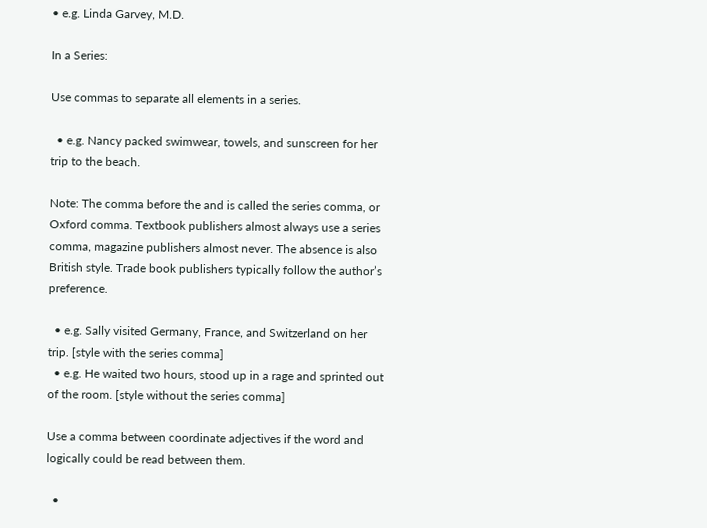• e.g. Linda Garvey, M.D.

In a Series:

Use commas to separate all elements in a series.

  • e.g. Nancy packed swimwear, towels, and sunscreen for her trip to the beach.

Note: The comma before the and is called the series comma, or Oxford comma. Textbook publishers almost always use a series comma, magazine publishers almost never. The absence is also British style. Trade book publishers typically follow the author’s preference.

  • e.g. Sally visited Germany, France, and Switzerland on her trip. [style with the series comma]
  • e.g. He waited two hours, stood up in a rage and sprinted out of the room. [style without the series comma]

Use a comma between coordinate adjectives if the word and logically could be read between them.

  •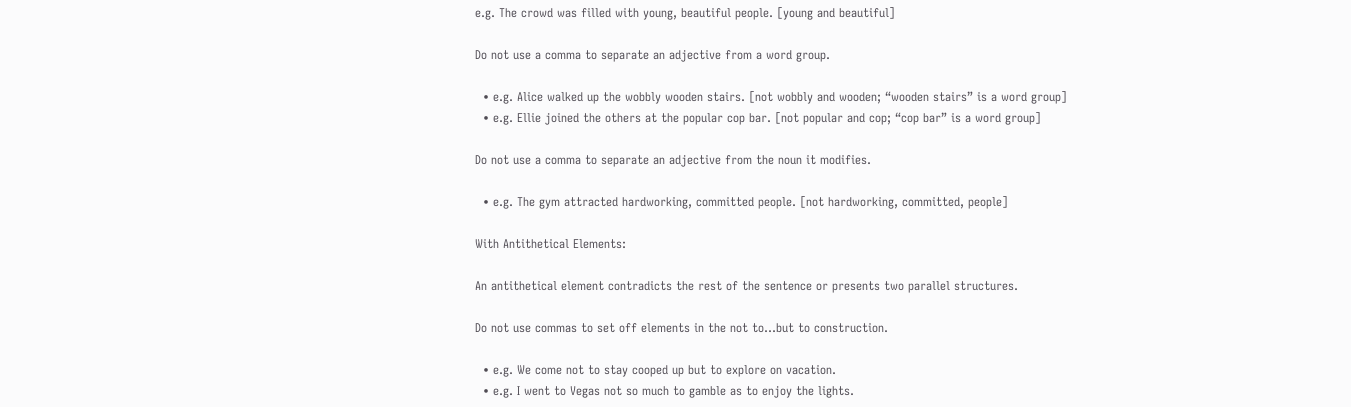e.g. The crowd was filled with young, beautiful people. [young and beautiful]

Do not use a comma to separate an adjective from a word group.

  • e.g. Alice walked up the wobbly wooden stairs. [not wobbly and wooden; “wooden stairs” is a word group]
  • e.g. Ellie joined the others at the popular cop bar. [not popular and cop; “cop bar” is a word group]

Do not use a comma to separate an adjective from the noun it modifies.

  • e.g. The gym attracted hardworking, committed people. [not hardworking, committed, people]

With Antithetical Elements:

An antithetical element contradicts the rest of the sentence or presents two parallel structures.

Do not use commas to set off elements in the not to…but to construction.

  • e.g. We come not to stay cooped up but to explore on vacation.
  • e.g. I went to Vegas not so much to gamble as to enjoy the lights.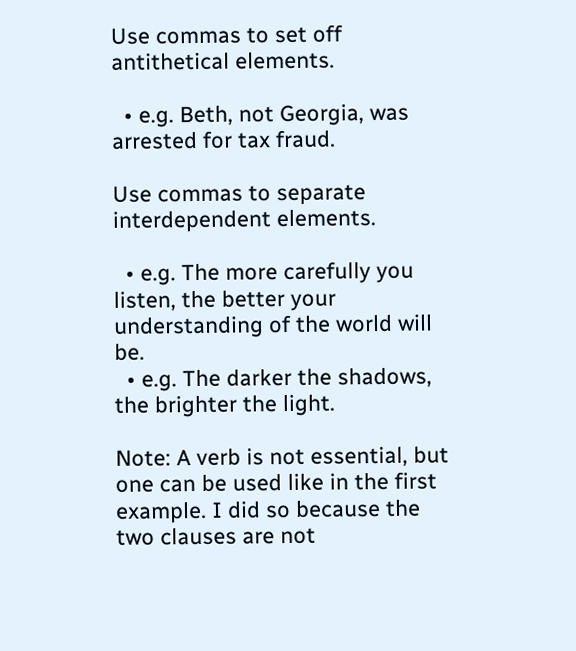Use commas to set off antithetical elements.

  • e.g. Beth, not Georgia, was arrested for tax fraud.

Use commas to separate interdependent elements.

  • e.g. The more carefully you listen, the better your understanding of the world will be.
  • e.g. The darker the shadows, the brighter the light.

Note: A verb is not essential, but one can be used like in the first example. I did so because the two clauses are not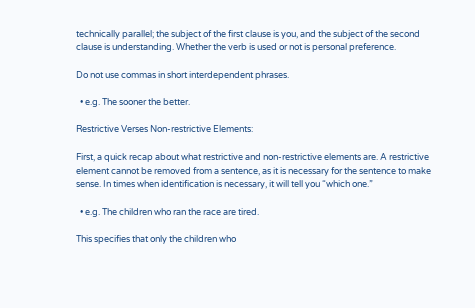technically parallel; the subject of the first clause is you, and the subject of the second clause is understanding. Whether the verb is used or not is personal preference.

Do not use commas in short interdependent phrases.

  • e.g. The sooner the better.

Restrictive Verses Non-restrictive Elements:

First, a quick recap about what restrictive and non-restrictive elements are. A restrictive element cannot be removed from a sentence, as it is necessary for the sentence to make sense. In times when identification is necessary, it will tell you “which one.”

  • e.g. The children who ran the race are tired.

This specifies that only the children who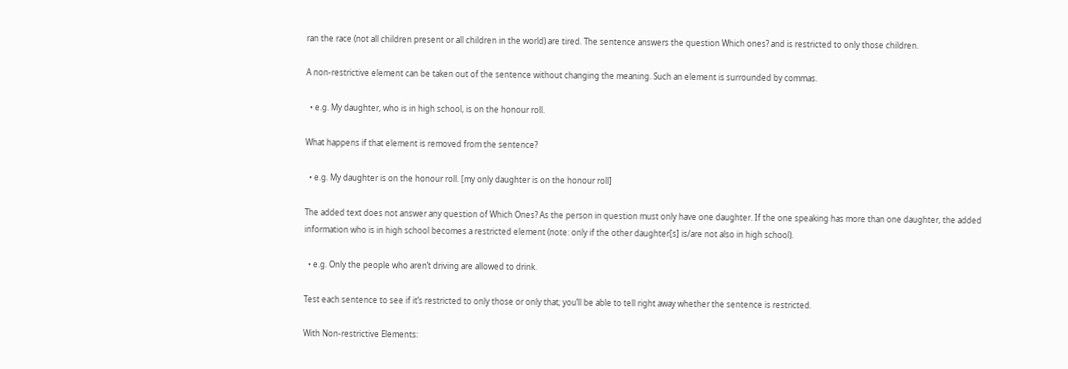ran the race (not all children present or all children in the world) are tired. The sentence answers the question Which ones? and is restricted to only those children.

A non-restrictive element can be taken out of the sentence without changing the meaning. Such an element is surrounded by commas.

  • e.g. My daughter, who is in high school, is on the honour roll.

What happens if that element is removed from the sentence?

  • e.g. My daughter is on the honour roll. [my only daughter is on the honour roll]

The added text does not answer any question of Which Ones? As the person in question must only have one daughter. If the one speaking has more than one daughter, the added information who is in high school becomes a restricted element (note: only if the other daughter[s] is/are not also in high school).

  • e.g. Only the people who aren’t driving are allowed to drink.

Test each sentence to see if it’s restricted to only those or only that; you’ll be able to tell right away whether the sentence is restricted.

With Non-restrictive Elements: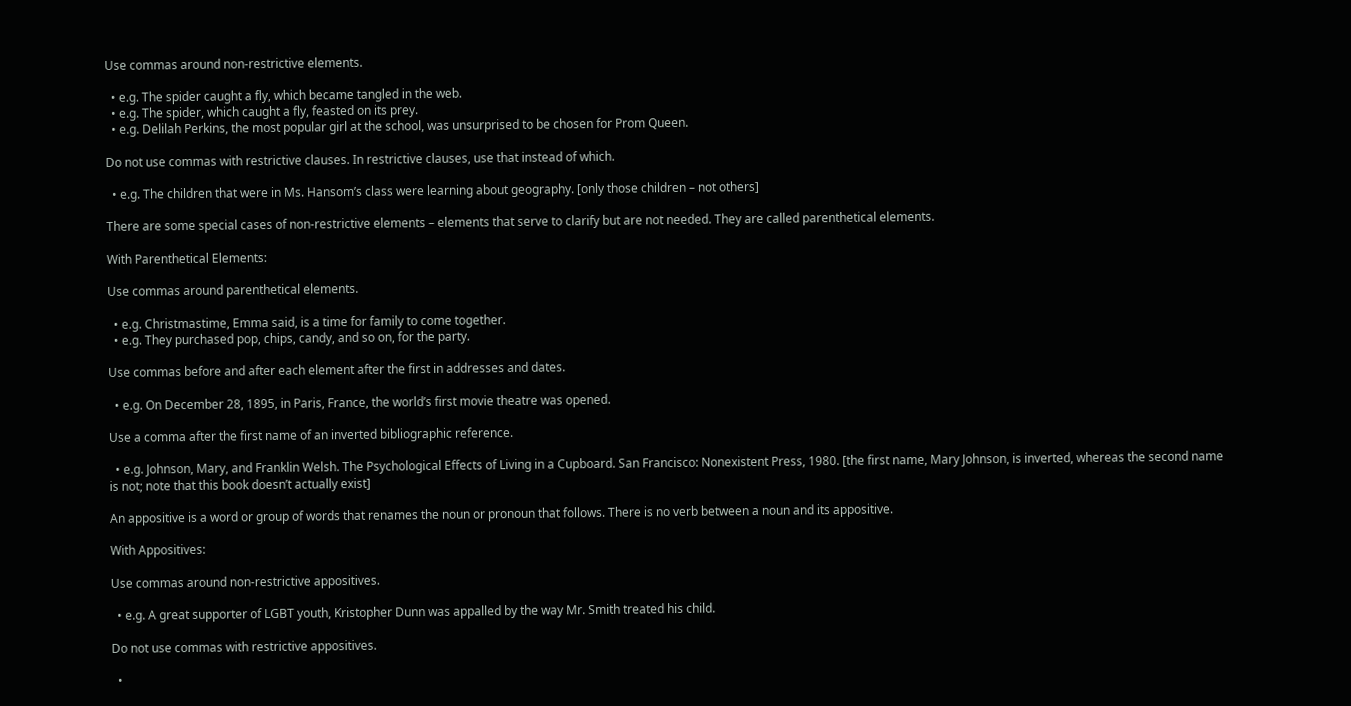Use commas around non-restrictive elements.

  • e.g. The spider caught a fly, which became tangled in the web.
  • e.g. The spider, which caught a fly, feasted on its prey.
  • e.g. Delilah Perkins, the most popular girl at the school, was unsurprised to be chosen for Prom Queen.

Do not use commas with restrictive clauses. In restrictive clauses, use that instead of which.

  • e.g. The children that were in Ms. Hansom’s class were learning about geography. [only those children – not others]

There are some special cases of non-restrictive elements – elements that serve to clarify but are not needed. They are called parenthetical elements.

With Parenthetical Elements:

Use commas around parenthetical elements.

  • e.g. Christmastime, Emma said, is a time for family to come together.
  • e.g. They purchased pop, chips, candy, and so on, for the party.

Use commas before and after each element after the first in addresses and dates.

  • e.g. On December 28, 1895, in Paris, France, the world’s first movie theatre was opened.

Use a comma after the first name of an inverted bibliographic reference.

  • e.g. Johnson, Mary, and Franklin Welsh. The Psychological Effects of Living in a Cupboard. San Francisco: Nonexistent Press, 1980. [the first name, Mary Johnson, is inverted, whereas the second name is not; note that this book doesn’t actually exist]

An appositive is a word or group of words that renames the noun or pronoun that follows. There is no verb between a noun and its appositive.

With Appositives:

Use commas around non-restrictive appositives.

  • e.g. A great supporter of LGBT youth, Kristopher Dunn was appalled by the way Mr. Smith treated his child.

Do not use commas with restrictive appositives.

  •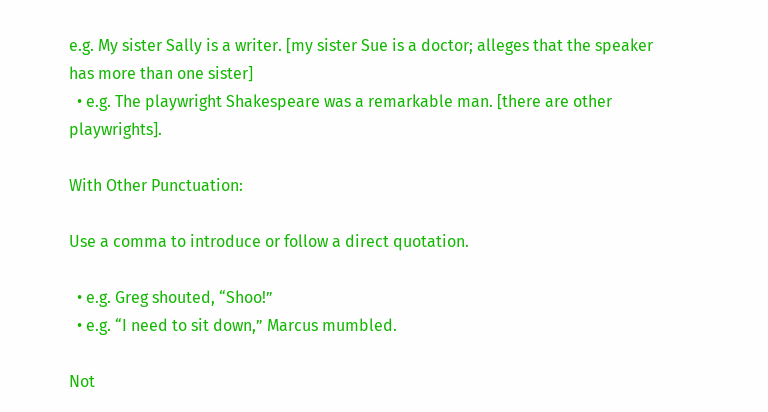e.g. My sister Sally is a writer. [my sister Sue is a doctor; alleges that the speaker has more than one sister]
  • e.g. The playwright Shakespeare was a remarkable man. [there are other playwrights].

With Other Punctuation:

Use a comma to introduce or follow a direct quotation.

  • e.g. Greg shouted, “Shoo!”
  • e.g. “I need to sit down,” Marcus mumbled.

Not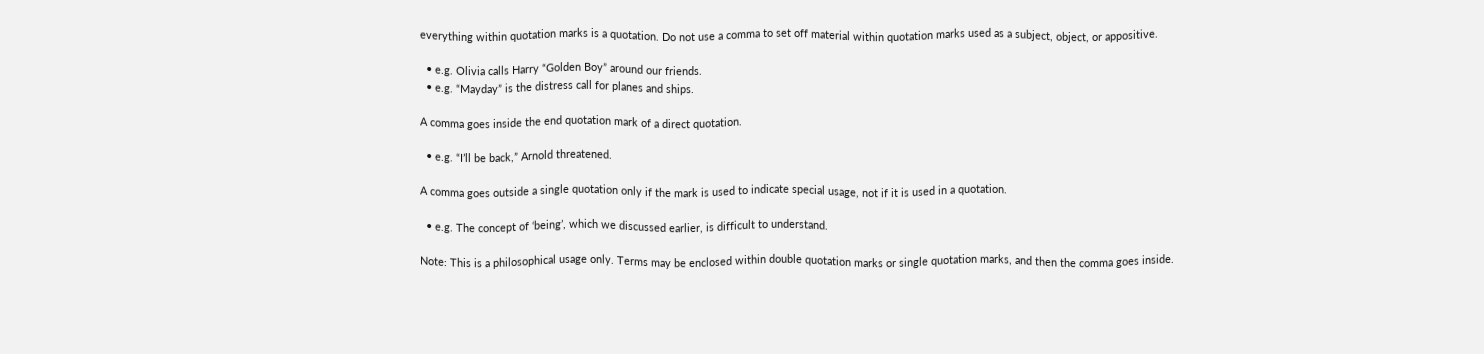everything within quotation marks is a quotation. Do not use a comma to set off material within quotation marks used as a subject, object, or appositive.

  • e.g. Olivia calls Harry “Golden Boy” around our friends.
  • e.g. “Mayday” is the distress call for planes and ships.

A comma goes inside the end quotation mark of a direct quotation.

  • e.g. “I’ll be back,” Arnold threatened.

A comma goes outside a single quotation only if the mark is used to indicate special usage, not if it is used in a quotation.

  • e.g. The concept of ‘being’, which we discussed earlier, is difficult to understand.

Note: This is a philosophical usage only. Terms may be enclosed within double quotation marks or single quotation marks, and then the comma goes inside.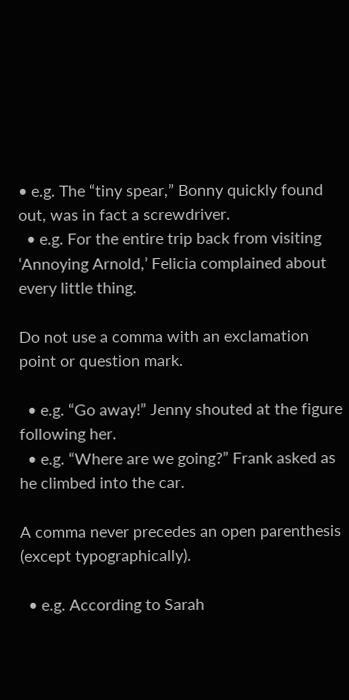• e.g. The “tiny spear,” Bonny quickly found out, was in fact a screwdriver.
  • e.g. For the entire trip back from visiting ‘Annoying Arnold,’ Felicia complained about every little thing.

Do not use a comma with an exclamation point or question mark.

  • e.g. “Go away!” Jenny shouted at the figure following her.
  • e.g. “Where are we going?” Frank asked as he climbed into the car.

A comma never precedes an open parenthesis (except typographically).

  • e.g. According to Sarah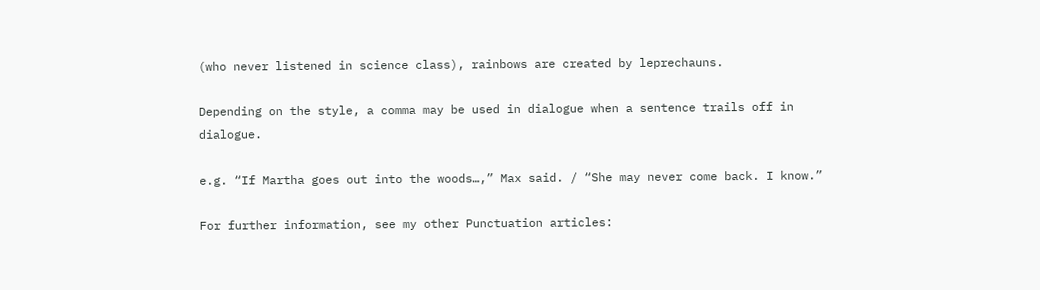(who never listened in science class), rainbows are created by leprechauns.

Depending on the style, a comma may be used in dialogue when a sentence trails off in dialogue.

e.g. “If Martha goes out into the woods…,” Max said. / “She may never come back. I know.”

For further information, see my other Punctuation articles: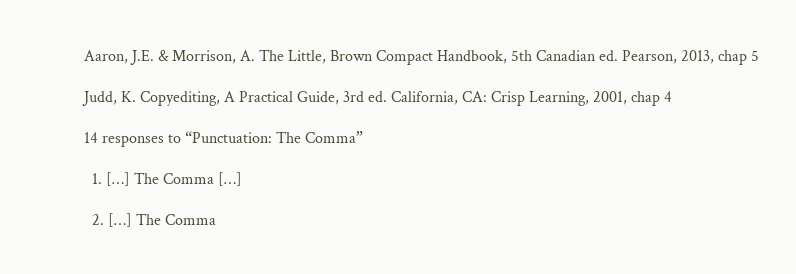Aaron, J.E. & Morrison, A. The Little, Brown Compact Handbook, 5th Canadian ed. Pearson, 2013, chap 5

Judd, K. Copyediting, A Practical Guide, 3rd ed. California, CA: Crisp Learning, 2001, chap 4

14 responses to “Punctuation: The Comma”

  1. […] The Comma […]

  2. […] The Comma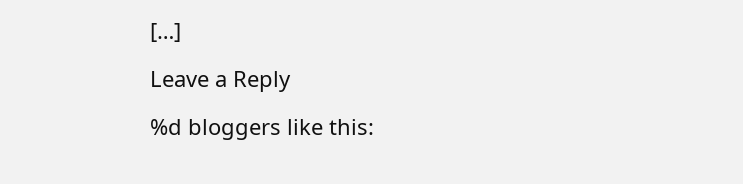[…]

Leave a Reply

%d bloggers like this: